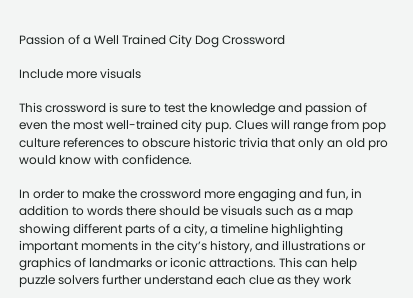Passion of a Well Trained City Dog Crossword

Include more visuals

This crossword is sure to test the knowledge and passion of even the most well-trained city pup. Clues will range from pop culture references to obscure historic trivia that only an old pro would know with confidence.

In order to make the crossword more engaging and fun, in addition to words there should be visuals such as a map showing different parts of a city, a timeline highlighting important moments in the city’s history, and illustrations or graphics of landmarks or iconic attractions. This can help puzzle solvers further understand each clue as they work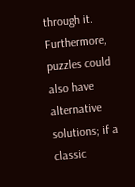through it. Furthermore, puzzles could also have alternative solutions; if a classic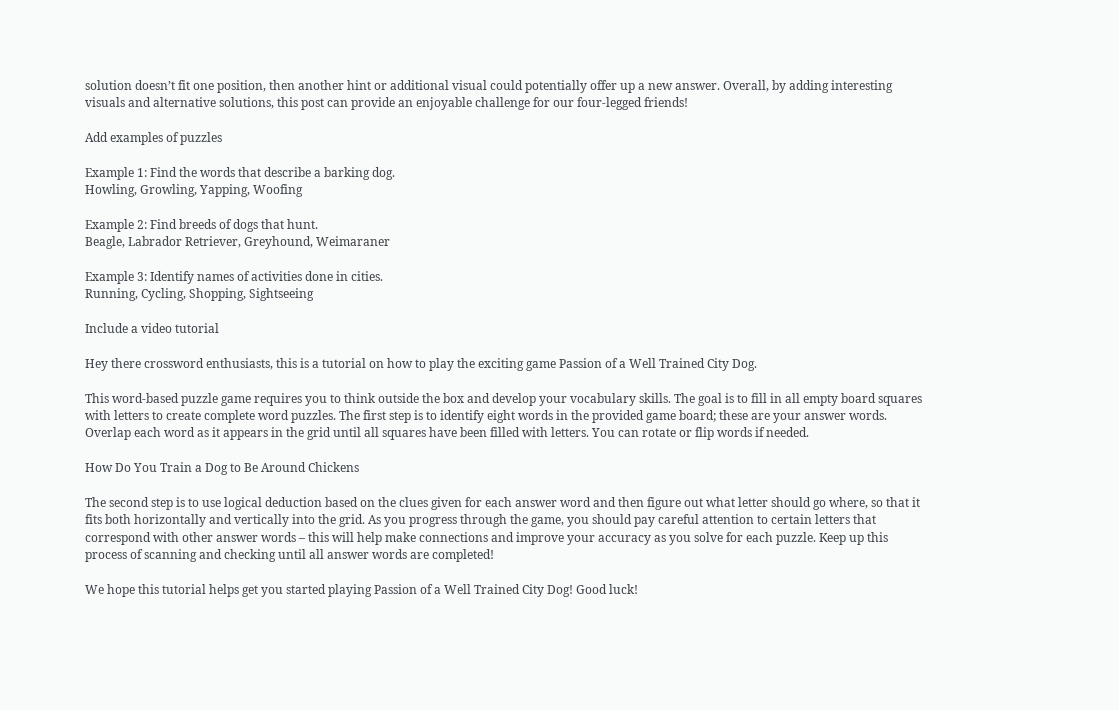solution doesn’t fit one position, then another hint or additional visual could potentially offer up a new answer. Overall, by adding interesting visuals and alternative solutions, this post can provide an enjoyable challenge for our four-legged friends!

Add examples of puzzles

Example 1: Find the words that describe a barking dog.
Howling, Growling, Yapping, Woofing

Example 2: Find breeds of dogs that hunt.
Beagle, Labrador Retriever, Greyhound, Weimaraner

Example 3: Identify names of activities done in cities.
Running, Cycling, Shopping, Sightseeing

Include a video tutorial

Hey there crossword enthusiasts, this is a tutorial on how to play the exciting game Passion of a Well Trained City Dog.

This word-based puzzle game requires you to think outside the box and develop your vocabulary skills. The goal is to fill in all empty board squares with letters to create complete word puzzles. The first step is to identify eight words in the provided game board; these are your answer words. Overlap each word as it appears in the grid until all squares have been filled with letters. You can rotate or flip words if needed.

How Do You Train a Dog to Be Around Chickens

The second step is to use logical deduction based on the clues given for each answer word and then figure out what letter should go where, so that it fits both horizontally and vertically into the grid. As you progress through the game, you should pay careful attention to certain letters that correspond with other answer words – this will help make connections and improve your accuracy as you solve for each puzzle. Keep up this process of scanning and checking until all answer words are completed!

We hope this tutorial helps get you started playing Passion of a Well Trained City Dog! Good luck!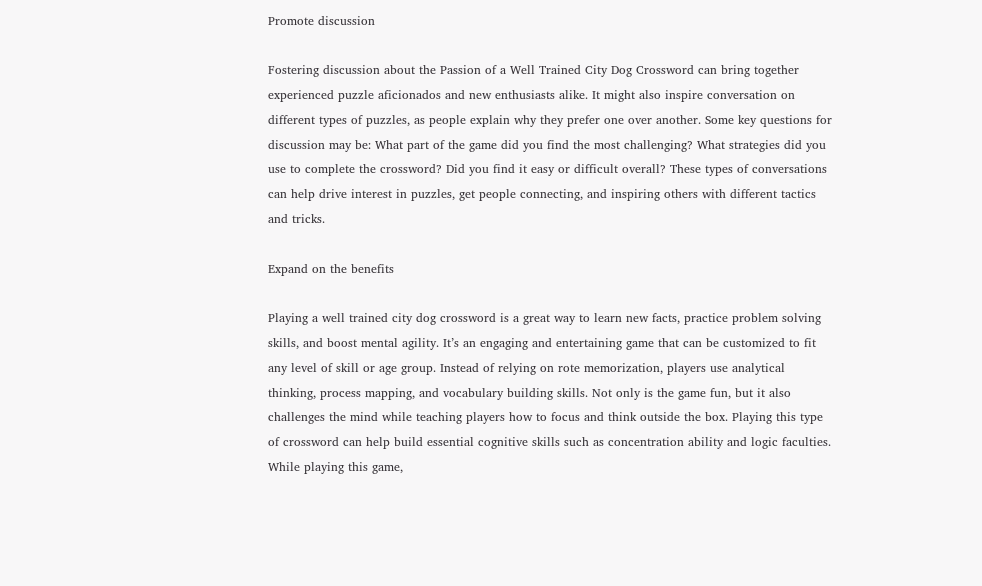Promote discussion

Fostering discussion about the Passion of a Well Trained City Dog Crossword can bring together experienced puzzle aficionados and new enthusiasts alike. It might also inspire conversation on different types of puzzles, as people explain why they prefer one over another. Some key questions for discussion may be: What part of the game did you find the most challenging? What strategies did you use to complete the crossword? Did you find it easy or difficult overall? These types of conversations can help drive interest in puzzles, get people connecting, and inspiring others with different tactics and tricks.

Expand on the benefits

Playing a well trained city dog crossword is a great way to learn new facts, practice problem solving skills, and boost mental agility. It’s an engaging and entertaining game that can be customized to fit any level of skill or age group. Instead of relying on rote memorization, players use analytical thinking, process mapping, and vocabulary building skills. Not only is the game fun, but it also challenges the mind while teaching players how to focus and think outside the box. Playing this type of crossword can help build essential cognitive skills such as concentration ability and logic faculties. While playing this game,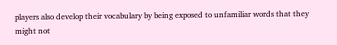players also develop their vocabulary by being exposed to unfamiliar words that they might not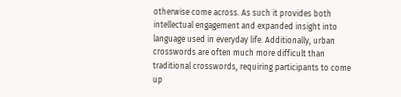otherwise come across. As such it provides both intellectual engagement and expanded insight into language used in everyday life. Additionally, urban crosswords are often much more difficult than traditional crosswords, requiring participants to come up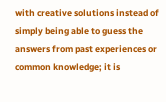with creative solutions instead of simply being able to guess the answers from past experiences or common knowledge; it is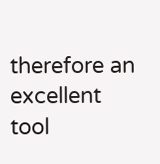therefore an excellent tool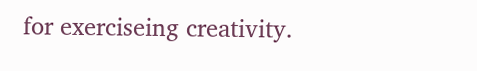for exerciseing creativity.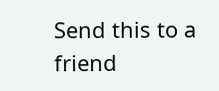Send this to a friend